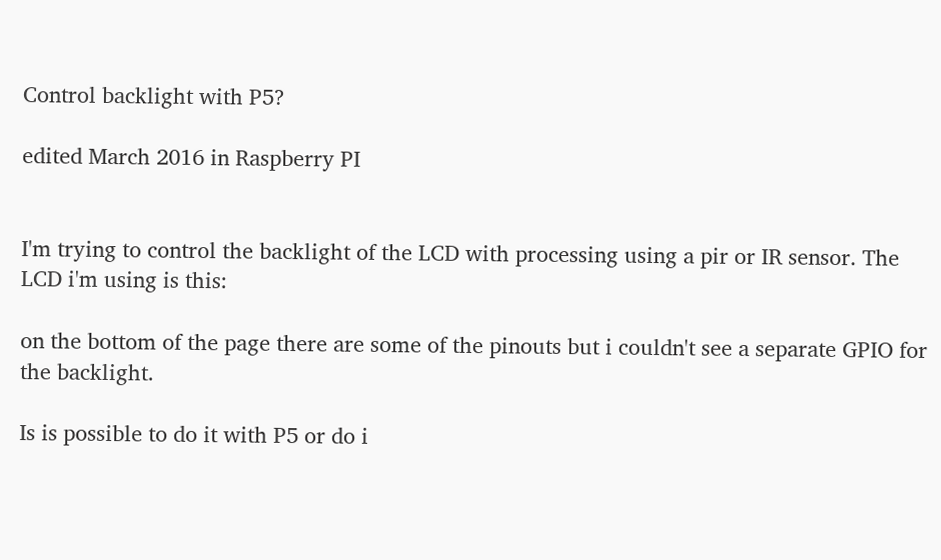Control backlight with P5?

edited March 2016 in Raspberry PI


I'm trying to control the backlight of the LCD with processing using a pir or IR sensor. The LCD i'm using is this:

on the bottom of the page there are some of the pinouts but i couldn't see a separate GPIO for the backlight.

Is is possible to do it with P5 or do i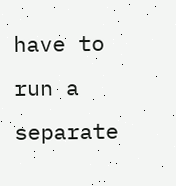have to run a separate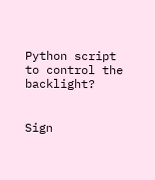Python script to control the backlight?


Sign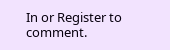In or Register to comment.